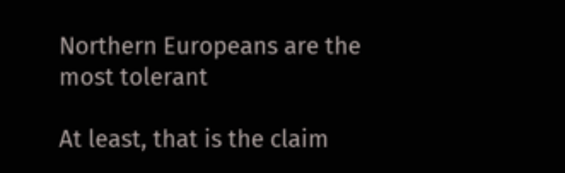Northern Europeans are the most tolerant

At least, that is the claim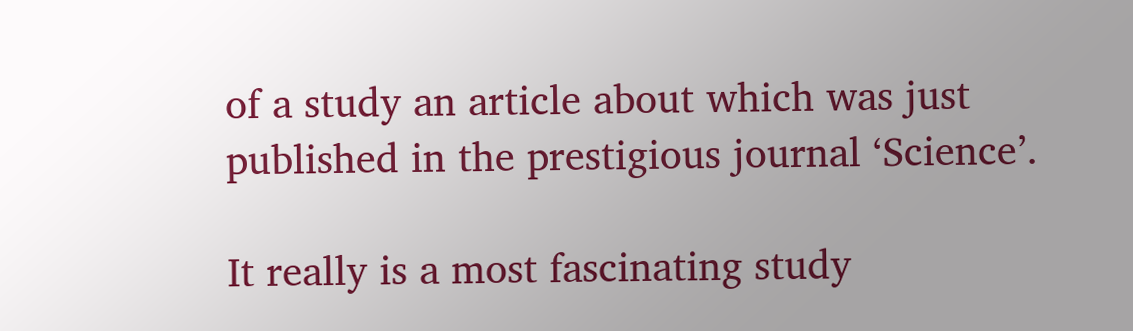of a study an article about which was just published in the prestigious journal ‘Science’.

It really is a most fascinating study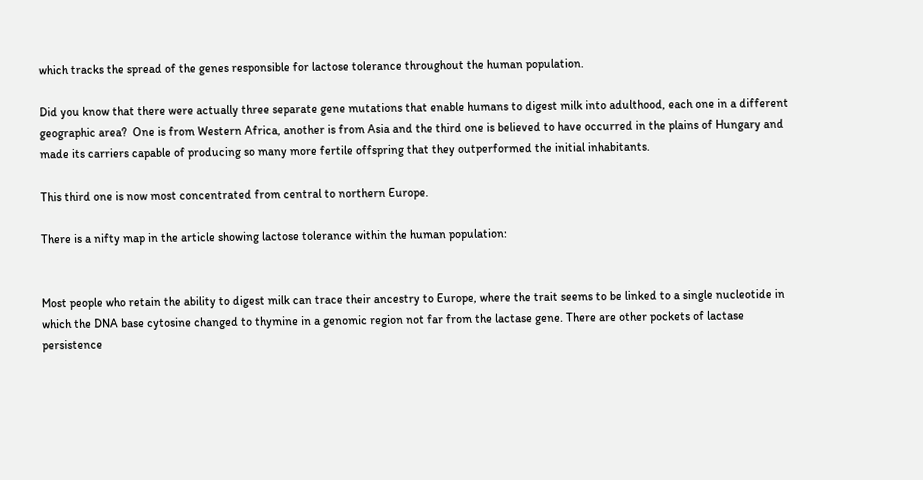which tracks the spread of the genes responsible for lactose tolerance throughout the human population.

Did you know that there were actually three separate gene mutations that enable humans to digest milk into adulthood, each one in a different geographic area?  One is from Western Africa, another is from Asia and the third one is believed to have occurred in the plains of Hungary and made its carriers capable of producing so many more fertile offspring that they outperformed the initial inhabitants.

This third one is now most concentrated from central to northern Europe.

There is a nifty map in the article showing lactose tolerance within the human population:


Most people who retain the ability to digest milk can trace their ancestry to Europe, where the trait seems to be linked to a single nucleotide in which the DNA base cytosine changed to thymine in a genomic region not far from the lactase gene. There are other pockets of lactase persistence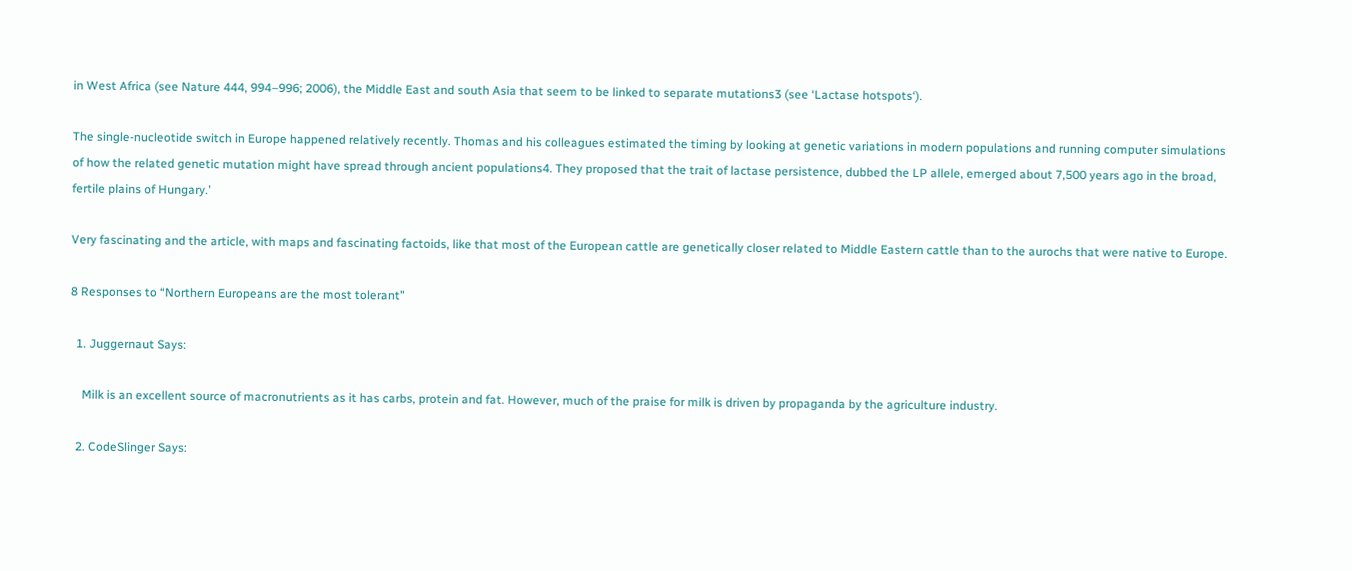in West Africa (see Nature 444, 994–996; 2006), the Middle East and south Asia that seem to be linked to separate mutations3 (see ‘Lactase hotspots‘).

The single-nucleotide switch in Europe happened relatively recently. Thomas and his colleagues estimated the timing by looking at genetic variations in modern populations and running computer simulations of how the related genetic mutation might have spread through ancient populations4. They proposed that the trait of lactase persistence, dubbed the LP allele, emerged about 7,500 years ago in the broad, fertile plains of Hungary.’

Very fascinating and the article, with maps and fascinating factoids, like that most of the European cattle are genetically closer related to Middle Eastern cattle than to the aurochs that were native to Europe.

8 Responses to “Northern Europeans are the most tolerant”

  1. Juggernaut Says:

    Milk is an excellent source of macronutrients as it has carbs, protein and fat. However, much of the praise for milk is driven by propaganda by the agriculture industry.

  2. CodeSlinger Says: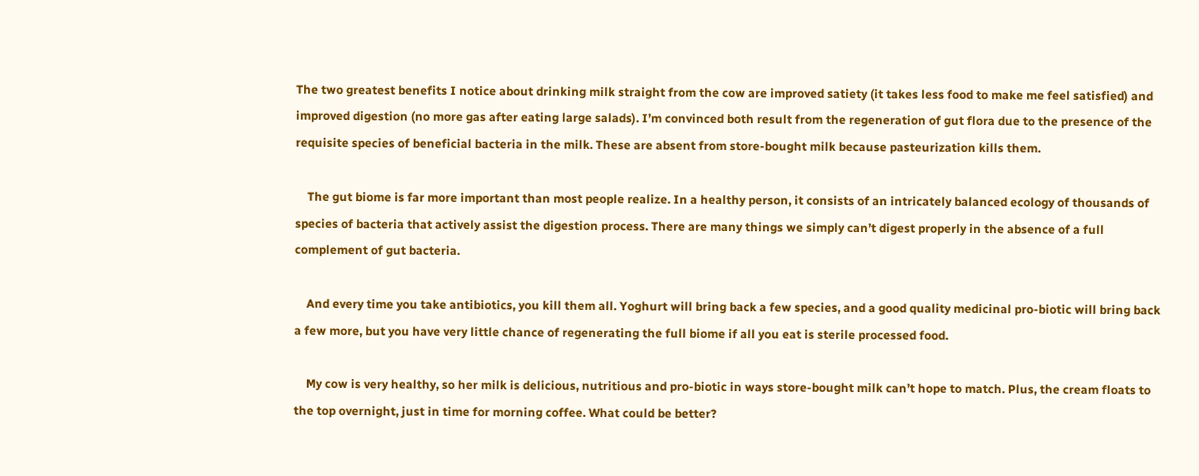The two greatest benefits I notice about drinking milk straight from the cow are improved satiety (it takes less food to make me feel satisfied) and improved digestion (no more gas after eating large salads). I’m convinced both result from the regeneration of gut flora due to the presence of the requisite species of beneficial bacteria in the milk. These are absent from store-bought milk because pasteurization kills them.

    The gut biome is far more important than most people realize. In a healthy person, it consists of an intricately balanced ecology of thousands of species of bacteria that actively assist the digestion process. There are many things we simply can’t digest properly in the absence of a full complement of gut bacteria.

    And every time you take antibiotics, you kill them all. Yoghurt will bring back a few species, and a good quality medicinal pro-biotic will bring back a few more, but you have very little chance of regenerating the full biome if all you eat is sterile processed food.

    My cow is very healthy, so her milk is delicious, nutritious and pro-biotic in ways store-bought milk can’t hope to match. Plus, the cream floats to the top overnight, just in time for morning coffee. What could be better?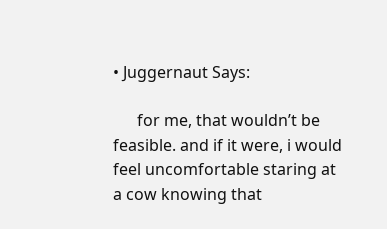• Juggernaut Says:

      for me, that wouldn’t be feasible. and if it were, i would feel uncomfortable staring at a cow knowing that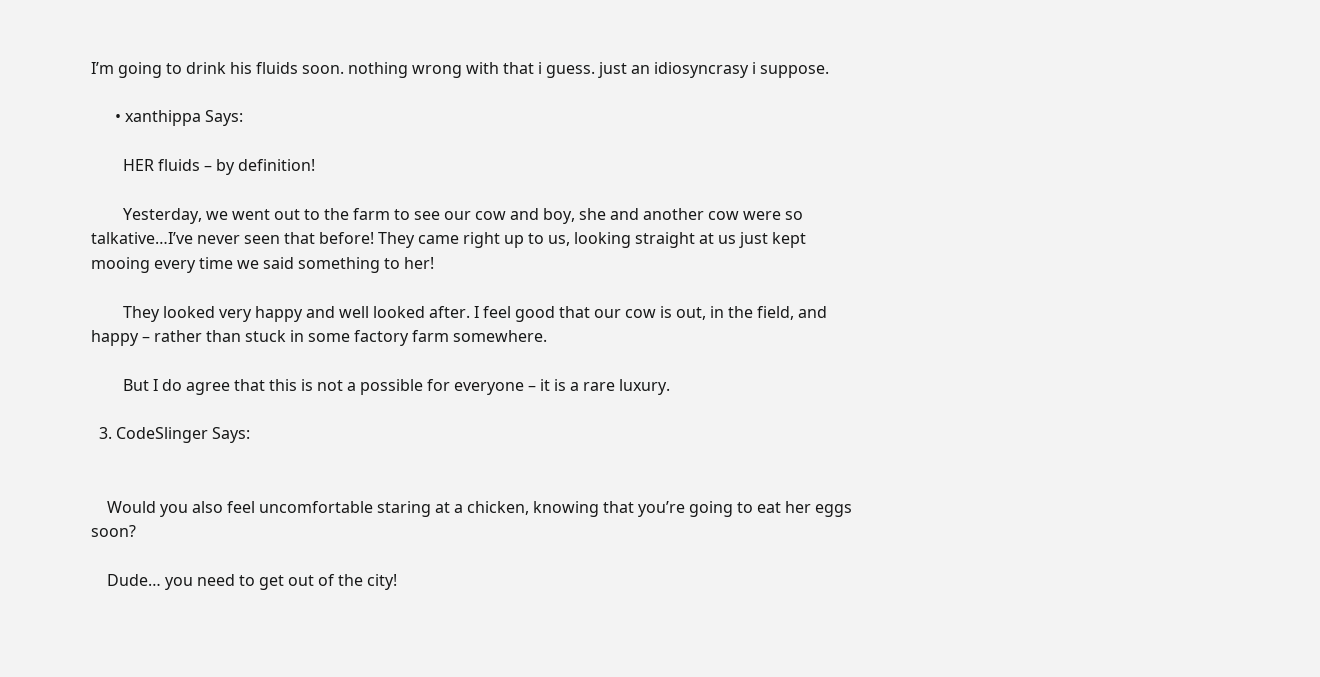I’m going to drink his fluids soon. nothing wrong with that i guess. just an idiosyncrasy i suppose.

      • xanthippa Says:

        HER fluids – by definition!

        Yesterday, we went out to the farm to see our cow and boy, she and another cow were so talkative…I’ve never seen that before! They came right up to us, looking straight at us just kept mooing every time we said something to her!

        They looked very happy and well looked after. I feel good that our cow is out, in the field, and happy – rather than stuck in some factory farm somewhere.

        But I do agree that this is not a possible for everyone – it is a rare luxury.

  3. CodeSlinger Says:


    Would you also feel uncomfortable staring at a chicken, knowing that you’re going to eat her eggs soon?

    Dude… you need to get out of the city!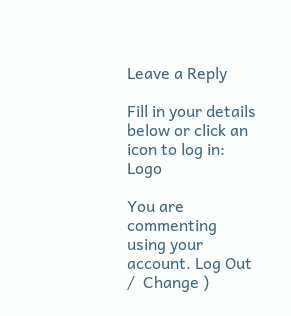Leave a Reply

Fill in your details below or click an icon to log in: Logo

You are commenting using your account. Log Out /  Change )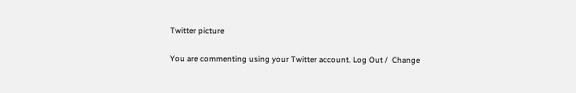Twitter picture

You are commenting using your Twitter account. Log Out /  Change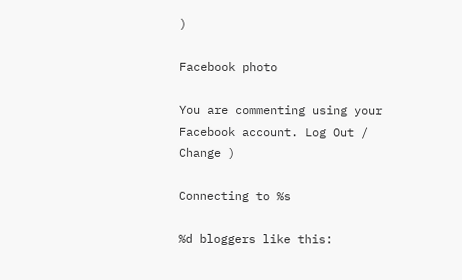)

Facebook photo

You are commenting using your Facebook account. Log Out /  Change )

Connecting to %s

%d bloggers like this: